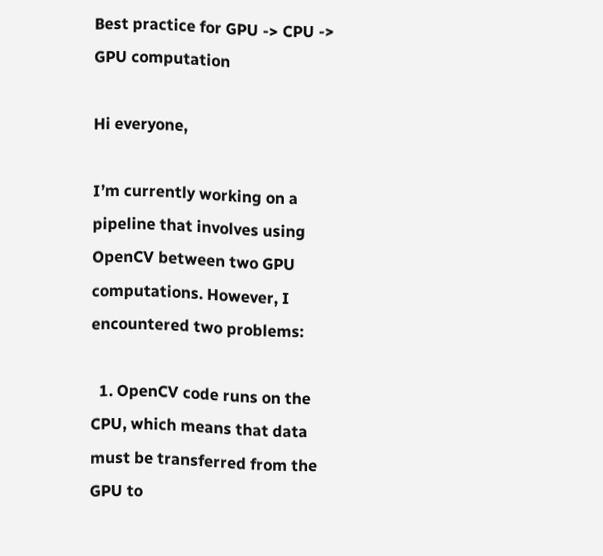Best practice for GPU -> CPU -> GPU computation

Hi everyone,

I’m currently working on a pipeline that involves using OpenCV between two GPU computations. However, I encountered two problems:

  1. OpenCV code runs on the CPU, which means that data must be transferred from the GPU to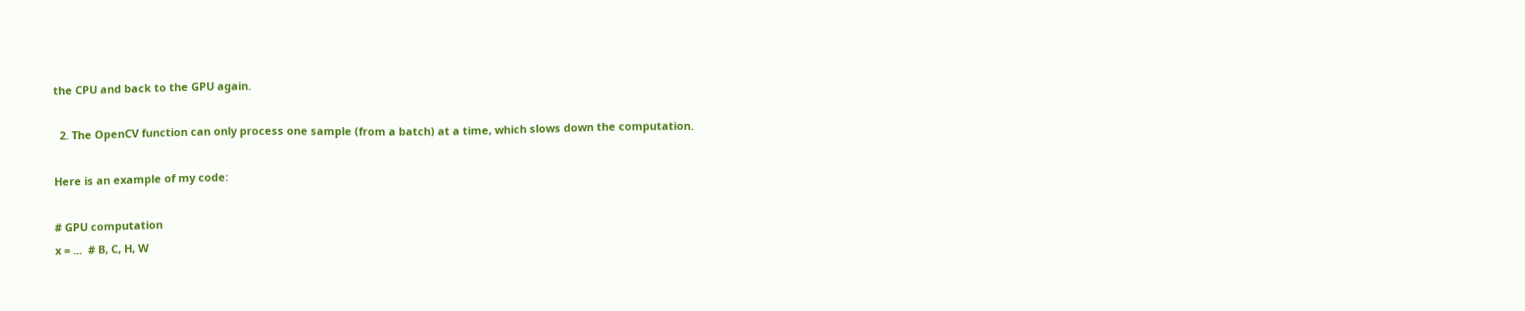the CPU and back to the GPU again.

  2. The OpenCV function can only process one sample (from a batch) at a time, which slows down the computation.

Here is an example of my code:

# GPU computation
x = ...  # B, C, H, W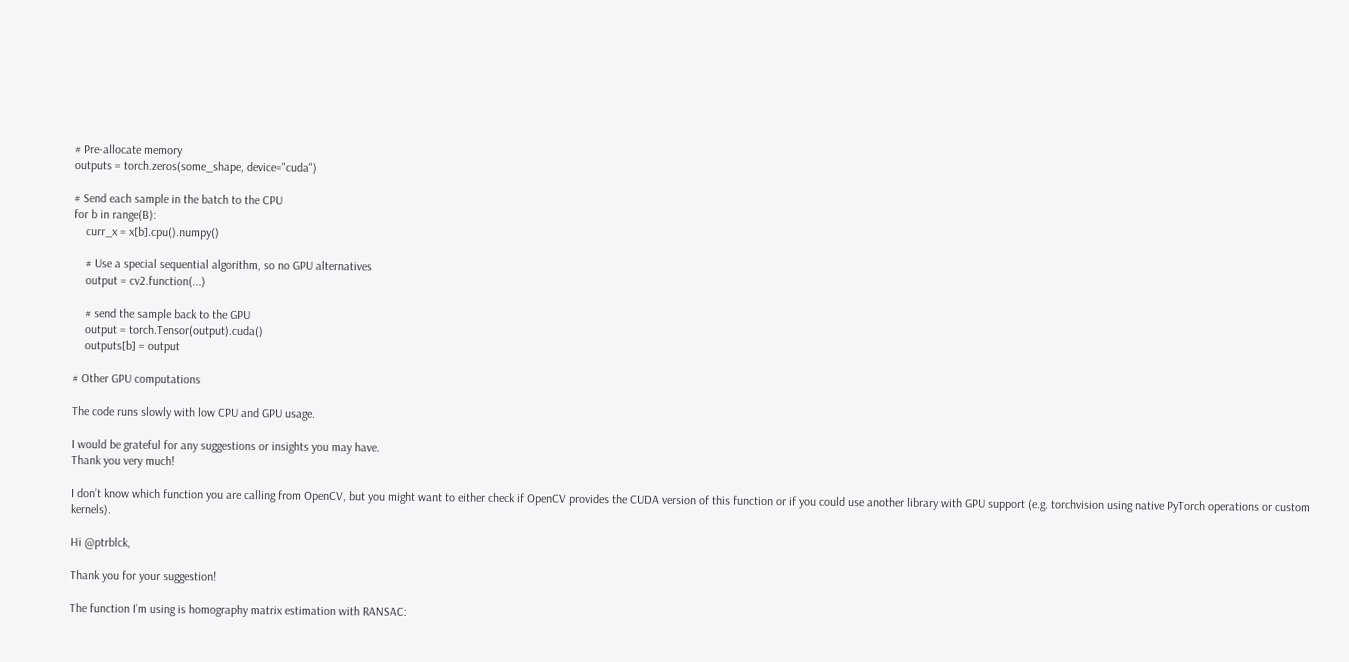# Pre-allocate memory
outputs = torch.zeros(some_shape, device="cuda")

# Send each sample in the batch to the CPU
for b in range(B):
    curr_x = x[b].cpu().numpy()

    # Use a special sequential algorithm, so no GPU alternatives
    output = cv2.function(...)

    # send the sample back to the GPU
    output = torch.Tensor(output).cuda()
    outputs[b] = output

# Other GPU computations

The code runs slowly with low CPU and GPU usage.

I would be grateful for any suggestions or insights you may have.
Thank you very much!

I don’t know which function you are calling from OpenCV, but you might want to either check if OpenCV provides the CUDA version of this function or if you could use another library with GPU support (e.g. torchvision using native PyTorch operations or custom kernels).

Hi @ptrblck,

Thank you for your suggestion!

The function I’m using is homography matrix estimation with RANSAC: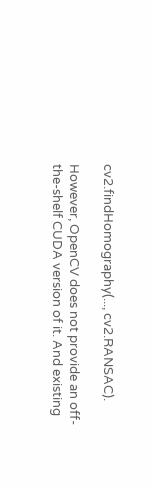cv2.findHomography(..., cv2.RANSAC).

However, OpenCV does not provide an off-the-shelf CUDA version of it. And existing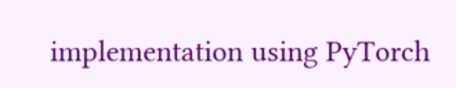implementation using PyTorch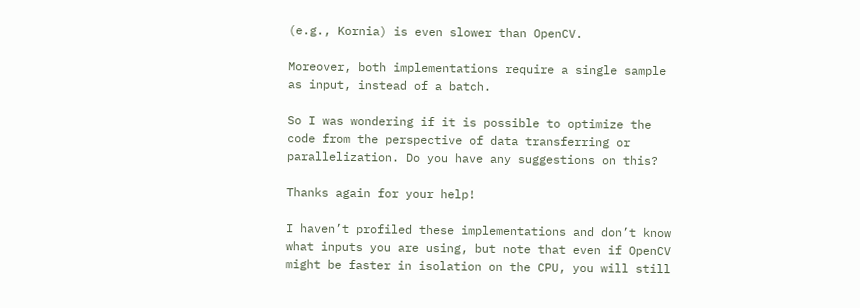(e.g., Kornia) is even slower than OpenCV.

Moreover, both implementations require a single sample as input, instead of a batch.

So I was wondering if it is possible to optimize the code from the perspective of data transferring or parallelization. Do you have any suggestions on this?

Thanks again for your help!

I haven’t profiled these implementations and don’t know what inputs you are using, but note that even if OpenCV might be faster in isolation on the CPU, you will still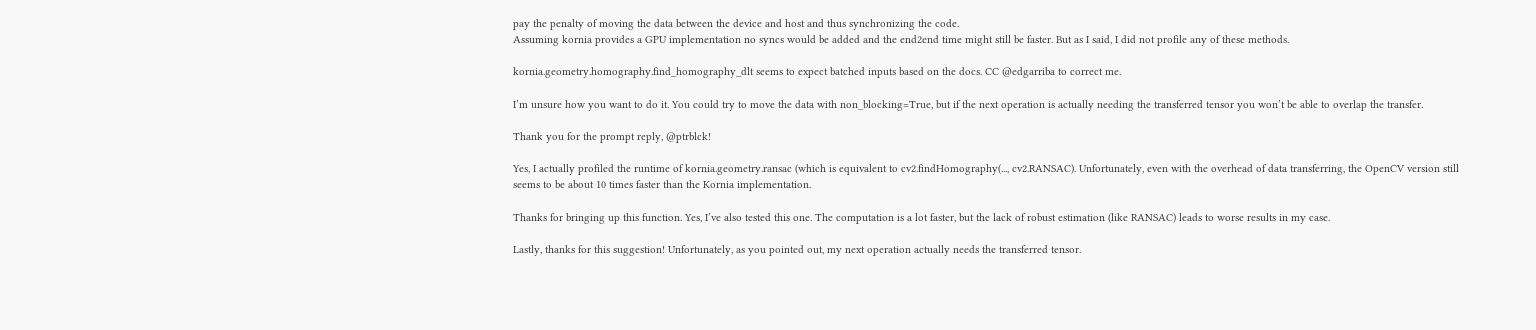pay the penalty of moving the data between the device and host and thus synchronizing the code.
Assuming kornia provides a GPU implementation no syncs would be added and the end2end time might still be faster. But as I said, I did not profile any of these methods.

kornia.geometry.homography.find_homography_dlt seems to expect batched inputs based on the docs. CC @edgarriba to correct me.

I’m unsure how you want to do it. You could try to move the data with non_blocking=True, but if the next operation is actually needing the transferred tensor you won’t be able to overlap the transfer.

Thank you for the prompt reply, @ptrblck!

Yes, I actually profiled the runtime of kornia.geometry.ransac (which is equivalent to cv2.findHomography(..., cv2.RANSAC). Unfortunately, even with the overhead of data transferring, the OpenCV version still seems to be about 10 times faster than the Kornia implementation.

Thanks for bringing up this function. Yes, I’ve also tested this one. The computation is a lot faster, but the lack of robust estimation (like RANSAC) leads to worse results in my case.

Lastly, thanks for this suggestion! Unfortunately, as you pointed out, my next operation actually needs the transferred tensor.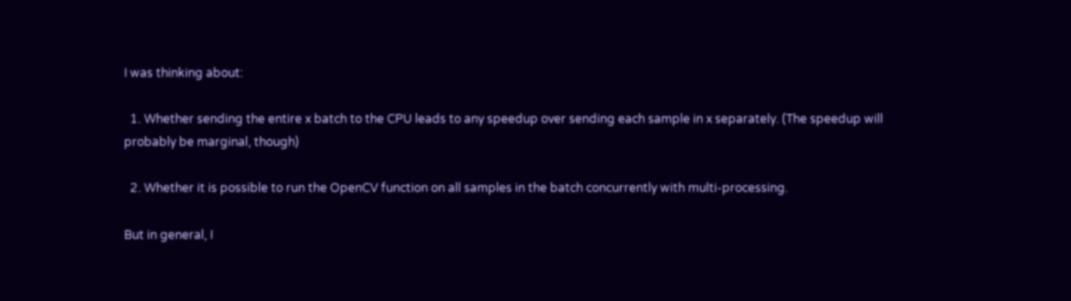I was thinking about:

  1. Whether sending the entire x batch to the CPU leads to any speedup over sending each sample in x separately. (The speedup will probably be marginal, though)

  2. Whether it is possible to run the OpenCV function on all samples in the batch concurrently with multi-processing.

But in general, I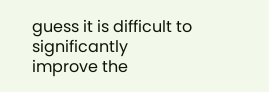guess it is difficult to significantly improve the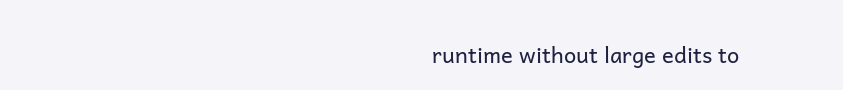runtime without large edits to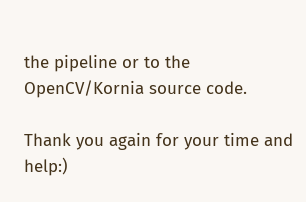the pipeline or to the OpenCV/Kornia source code.

Thank you again for your time and help:)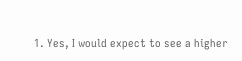1. Yes, I would expect to see a higher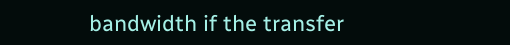bandwidth if the transfer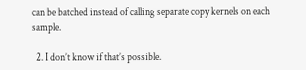can be batched instead of calling separate copy kernels on each sample.

  2. I don’t know if that’s possible.